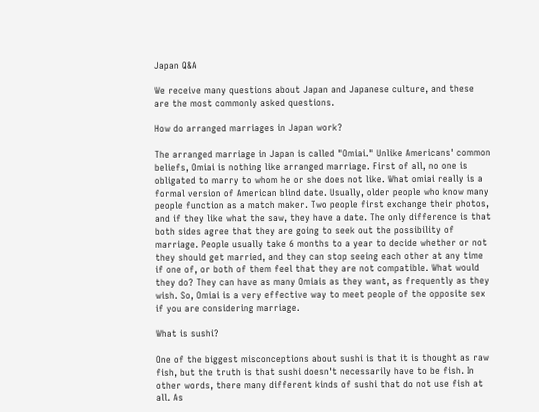Japan Q&A

We receive many questions about Japan and Japanese culture, and these are the most commonly asked questions.

How do arranged marriages in Japan work?

The arranged marriage in Japan is called "Omiai." Unlike Americans' common beliefs, Omiai is nothing like arranged marriage. First of all, no one is obligated to marry to whom he or she does not like. What omiai really is a formal version of American blind date. Usually, older people who know many people function as a match maker. Two people first exchange their photos, and if they like what the saw, they have a date. The only difference is that both sides agree that they are going to seek out the possibility of marriage. People usually take 6 months to a year to decide whether or not they should get married, and they can stop seeing each other at any time if one of, or both of them feel that they are not compatible. What would they do? They can have as many Omiais as they want, as frequently as they wish. So, Omiai is a very effective way to meet people of the opposite sex if you are considering marriage.

What is sushi?

One of the biggest misconceptions about sushi is that it is thought as raw fish, but the truth is that sushi doesn't necessarily have to be fish. In other words, there many different kinds of sushi that do not use fish at all. As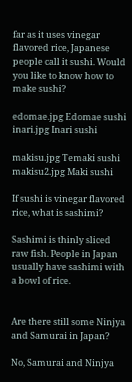far as it uses vinegar flavored rice, Japanese people call it sushi. Would you like to know how to make sushi?

edomae.jpg Edomae sushi inari.jpg Inari sushi

makisu.jpg Temaki sushi makisu2.jpg Maki sushi

If sushi is vinegar flavored rice, what is sashimi?

Sashimi is thinly sliced raw fish. People in Japan usually have sashimi with a bowl of rice.


Are there still some Ninjya and Samurai in Japan?

No, Samurai and Ninjya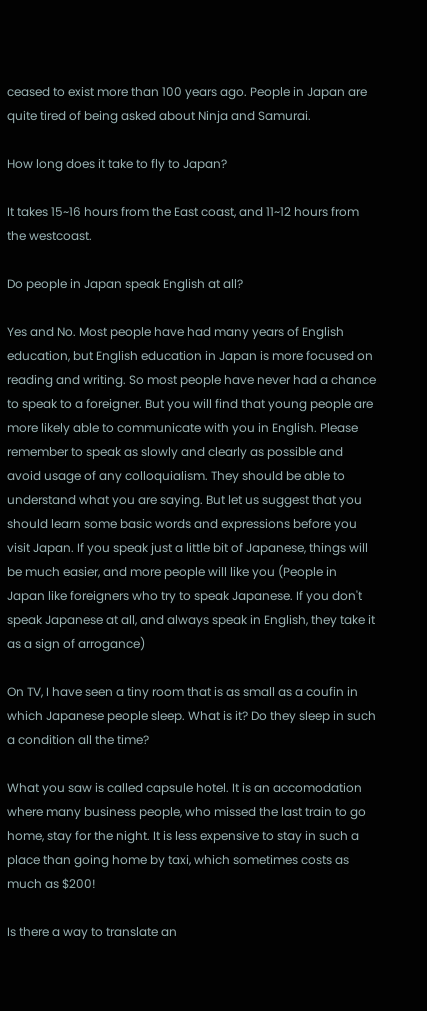ceased to exist more than 100 years ago. People in Japan are quite tired of being asked about Ninja and Samurai.

How long does it take to fly to Japan?

It takes 15~16 hours from the East coast, and 11~12 hours from the westcoast.

Do people in Japan speak English at all?

Yes and No. Most people have had many years of English education, but English education in Japan is more focused on reading and writing. So most people have never had a chance to speak to a foreigner. But you will find that young people are more likely able to communicate with you in English. Please remember to speak as slowly and clearly as possible and avoid usage of any colloquialism. They should be able to understand what you are saying. But let us suggest that you should learn some basic words and expressions before you visit Japan. If you speak just a little bit of Japanese, things will be much easier, and more people will like you (People in Japan like foreigners who try to speak Japanese. If you don't speak Japanese at all, and always speak in English, they take it as a sign of arrogance)

On TV, I have seen a tiny room that is as small as a coufin in which Japanese people sleep. What is it? Do they sleep in such a condition all the time?

What you saw is called capsule hotel. It is an accomodation where many business people, who missed the last train to go home, stay for the night. It is less expensive to stay in such a place than going home by taxi, which sometimes costs as much as $200!

Is there a way to translate an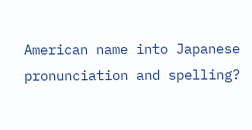American name into Japanese pronunciation and spelling?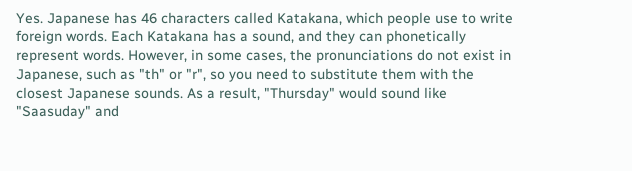Yes. Japanese has 46 characters called Katakana, which people use to write foreign words. Each Katakana has a sound, and they can phonetically represent words. However, in some cases, the pronunciations do not exist in Japanese, such as "th" or "r", so you need to substitute them with the closest Japanese sounds. As a result, "Thursday" would sound like "Saasuday" and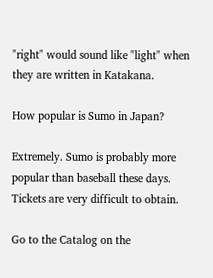"right" would sound like "light" when they are written in Katakana.

How popular is Sumo in Japan?

Extremely. Sumo is probably more popular than baseball these days. Tickets are very difficult to obtain.

Go to the Catalog on the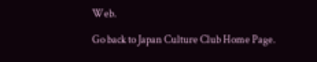Web.

Go back to Japan Culture Club Home Page.